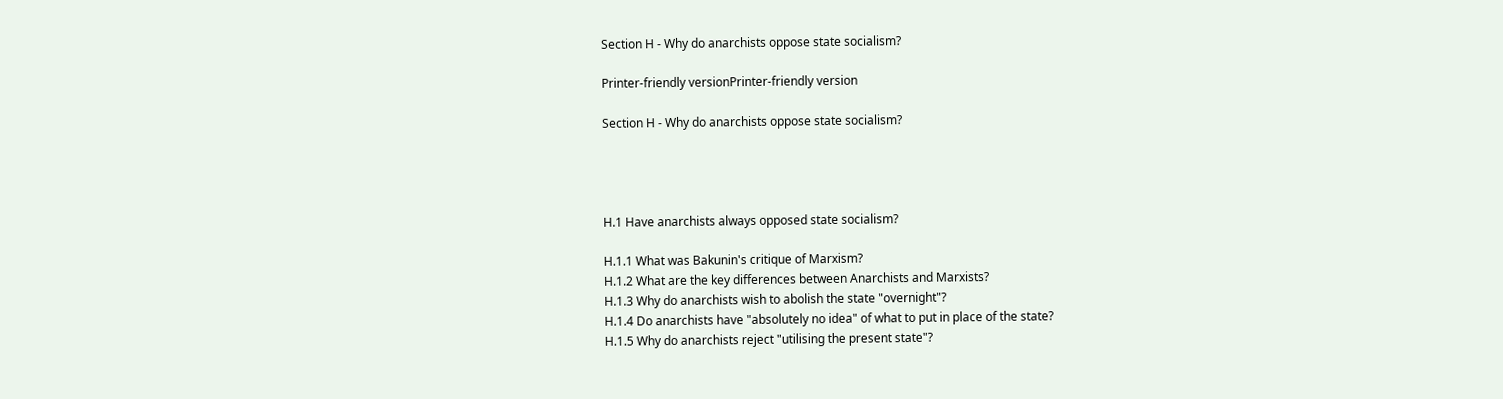Section H - Why do anarchists oppose state socialism?

Printer-friendly versionPrinter-friendly version

Section H - Why do anarchists oppose state socialism?




H.1 Have anarchists always opposed state socialism?

H.1.1 What was Bakunin's critique of Marxism?
H.1.2 What are the key differences between Anarchists and Marxists?
H.1.3 Why do anarchists wish to abolish the state "overnight"?
H.1.4 Do anarchists have "absolutely no idea" of what to put in place of the state?
H.1.5 Why do anarchists reject "utilising the present state"?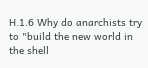H.1.6 Why do anarchists try to "build the new world in the shell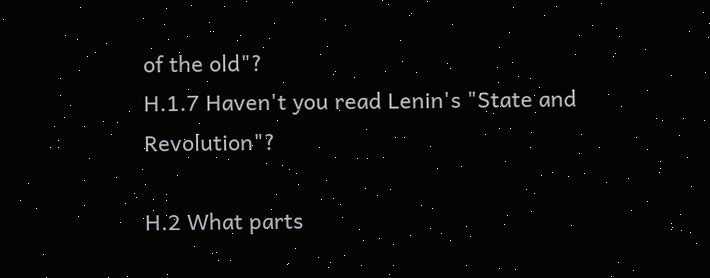of the old"?
H.1.7 Haven't you read Lenin's "State and Revolution"?

H.2 What parts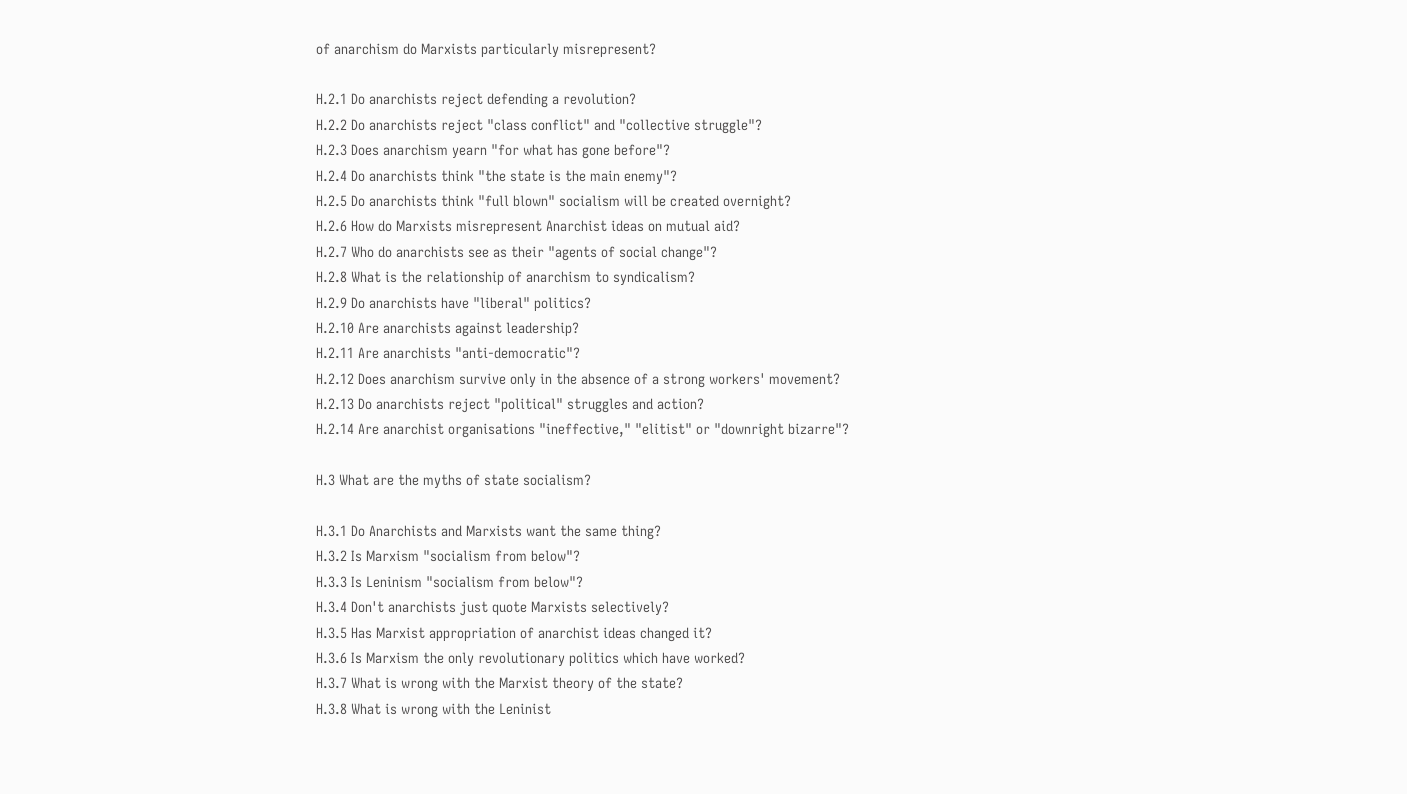of anarchism do Marxists particularly misrepresent?

H.2.1 Do anarchists reject defending a revolution?
H.2.2 Do anarchists reject "class conflict" and "collective struggle"?
H.2.3 Does anarchism yearn "for what has gone before"?
H.2.4 Do anarchists think "the state is the main enemy"?
H.2.5 Do anarchists think "full blown" socialism will be created overnight?
H.2.6 How do Marxists misrepresent Anarchist ideas on mutual aid?
H.2.7 Who do anarchists see as their "agents of social change"?
H.2.8 What is the relationship of anarchism to syndicalism?
H.2.9 Do anarchists have "liberal" politics?
H.2.10 Are anarchists against leadership?
H.2.11 Are anarchists "anti-democratic"?
H.2.12 Does anarchism survive only in the absence of a strong workers' movement?
H.2.13 Do anarchists reject "political" struggles and action?
H.2.14 Are anarchist organisations "ineffective," "elitist" or "downright bizarre"?

H.3 What are the myths of state socialism?

H.3.1 Do Anarchists and Marxists want the same thing?
H.3.2 Is Marxism "socialism from below"?
H.3.3 Is Leninism "socialism from below"?
H.3.4 Don't anarchists just quote Marxists selectively?
H.3.5 Has Marxist appropriation of anarchist ideas changed it?
H.3.6 Is Marxism the only revolutionary politics which have worked?
H.3.7 What is wrong with the Marxist theory of the state?
H.3.8 What is wrong with the Leninist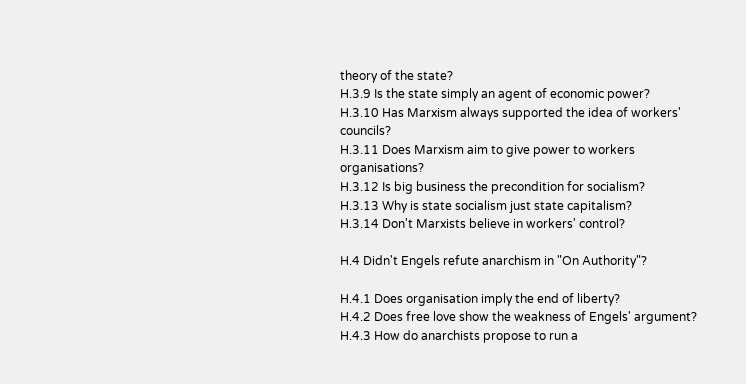theory of the state?
H.3.9 Is the state simply an agent of economic power?
H.3.10 Has Marxism always supported the idea of workers' councils?
H.3.11 Does Marxism aim to give power to workers organisations?
H.3.12 Is big business the precondition for socialism?
H.3.13 Why is state socialism just state capitalism?
H.3.14 Don't Marxists believe in workers' control?

H.4 Didn't Engels refute anarchism in "On Authority"?

H.4.1 Does organisation imply the end of liberty?
H.4.2 Does free love show the weakness of Engels' argument?
H.4.3 How do anarchists propose to run a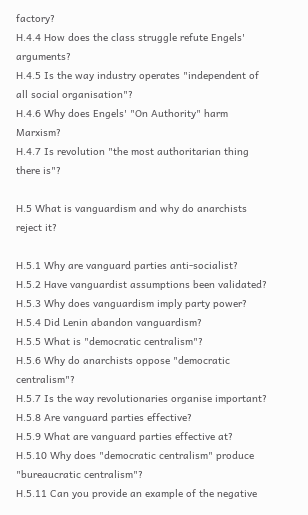factory?
H.4.4 How does the class struggle refute Engels' arguments?
H.4.5 Is the way industry operates "independent of all social organisation"?
H.4.6 Why does Engels' "On Authority" harm Marxism?
H.4.7 Is revolution "the most authoritarian thing there is"?

H.5 What is vanguardism and why do anarchists reject it?

H.5.1 Why are vanguard parties anti-socialist?
H.5.2 Have vanguardist assumptions been validated?
H.5.3 Why does vanguardism imply party power?
H.5.4 Did Lenin abandon vanguardism?
H.5.5 What is "democratic centralism"?
H.5.6 Why do anarchists oppose "democratic centralism"?
H.5.7 Is the way revolutionaries organise important?
H.5.8 Are vanguard parties effective?
H.5.9 What are vanguard parties effective at?
H.5.10 Why does "democratic centralism" produce "bureaucratic centralism"?
H.5.11 Can you provide an example of the negative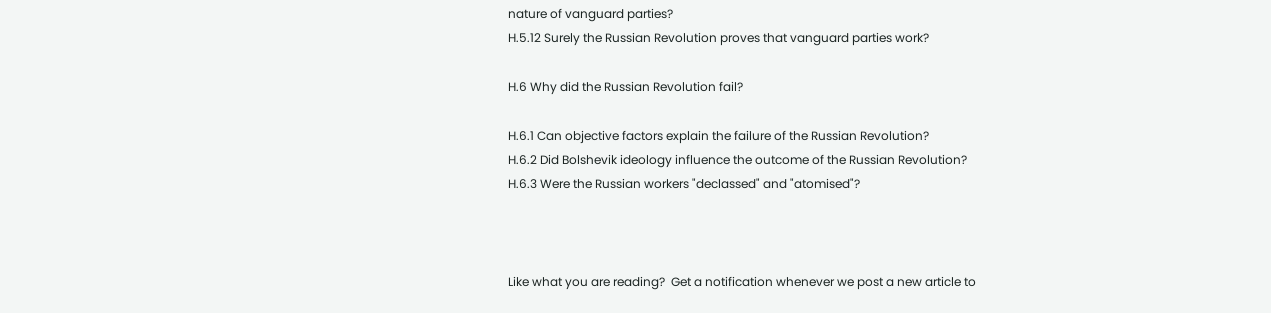nature of vanguard parties?
H.5.12 Surely the Russian Revolution proves that vanguard parties work?

H.6 Why did the Russian Revolution fail?

H.6.1 Can objective factors explain the failure of the Russian Revolution?
H.6.2 Did Bolshevik ideology influence the outcome of the Russian Revolution?
H.6.3 Were the Russian workers "declassed" and "atomised"?



Like what you are reading?  Get a notification whenever we post a new article to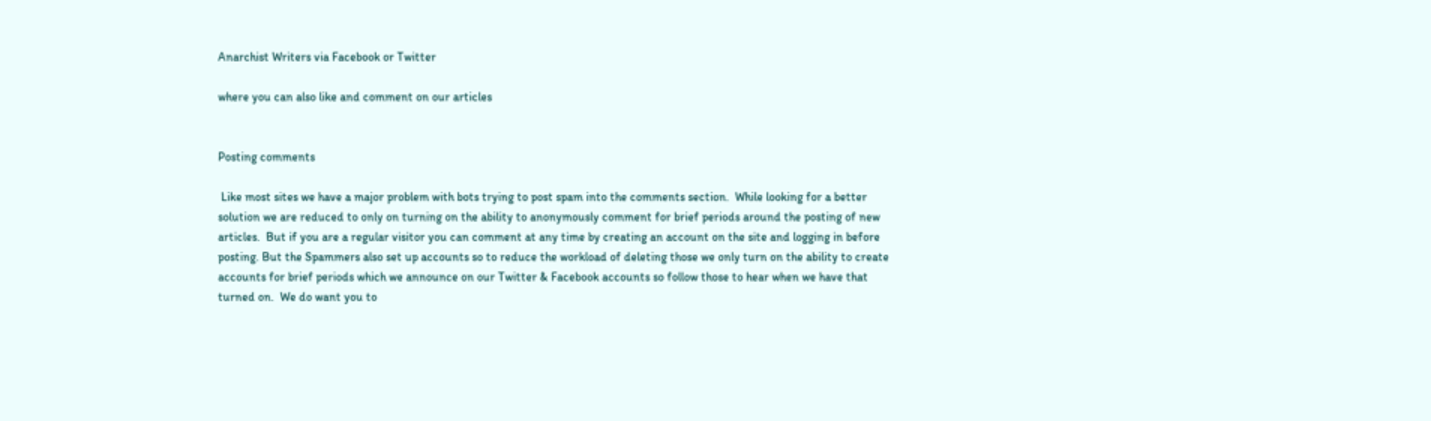Anarchist Writers via Facebook or Twitter

where you can also like and comment on our articles


Posting comments

 Like most sites we have a major problem with bots trying to post spam into the comments section.  While looking for a better solution we are reduced to only on turning on the ability to anonymously comment for brief periods around the posting of new articles.  But if you are a regular visitor you can comment at any time by creating an account on the site and logging in before posting. But the Spammers also set up accounts so to reduce the workload of deleting those we only turn on the ability to create accounts for brief periods which we announce on our Twitter & Facebook accounts so follow those to hear when we have that turned on.  We do want you to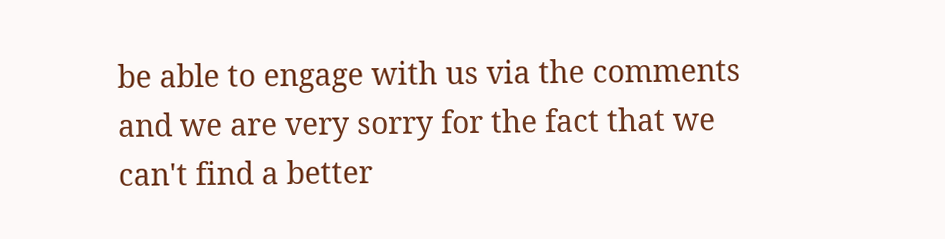be able to engage with us via the comments and we are very sorry for the fact that we can't find a better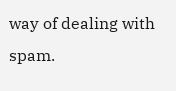way of dealing with spam.